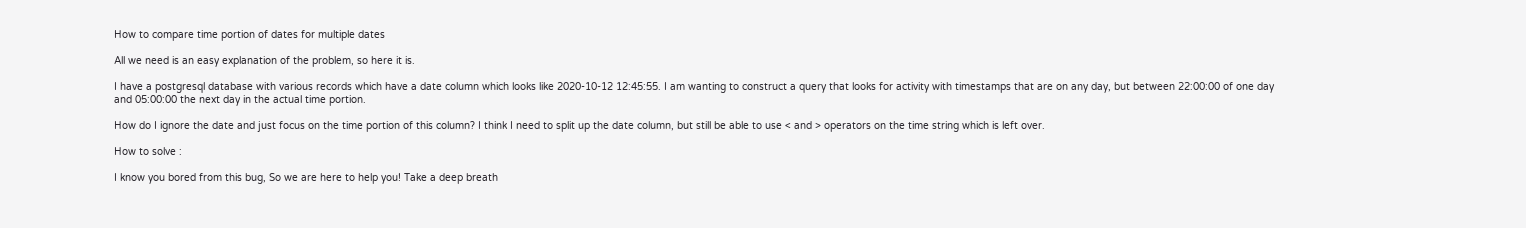How to compare time portion of dates for multiple dates

All we need is an easy explanation of the problem, so here it is.

I have a postgresql database with various records which have a date column which looks like 2020-10-12 12:45:55. I am wanting to construct a query that looks for activity with timestamps that are on any day, but between 22:00:00 of one day and 05:00:00 the next day in the actual time portion.

How do I ignore the date and just focus on the time portion of this column? I think I need to split up the date column, but still be able to use < and > operators on the time string which is left over.

How to solve :

I know you bored from this bug, So we are here to help you! Take a deep breath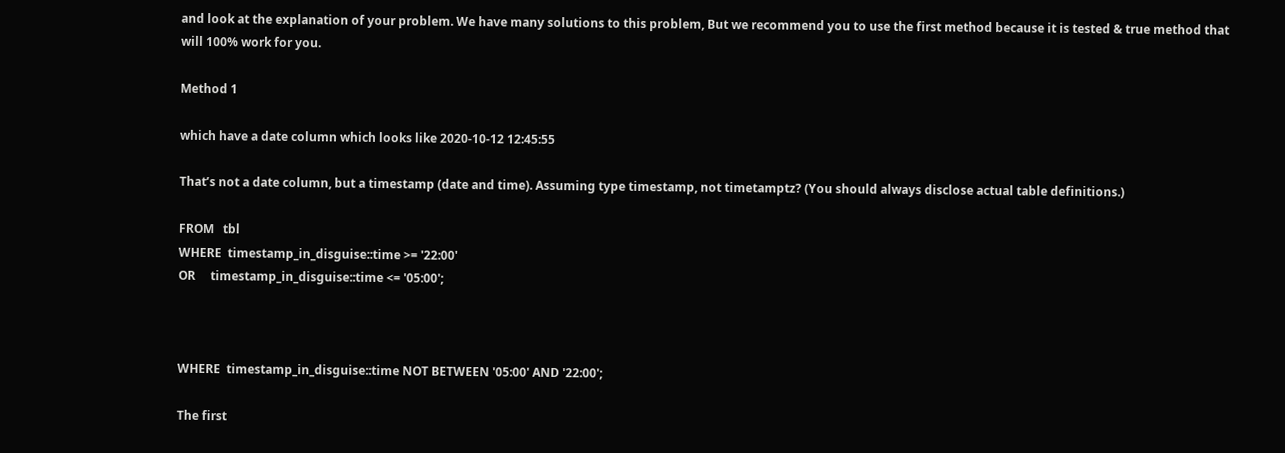and look at the explanation of your problem. We have many solutions to this problem, But we recommend you to use the first method because it is tested & true method that will 100% work for you.

Method 1

which have a date column which looks like 2020-10-12 12:45:55

That’s not a date column, but a timestamp (date and time). Assuming type timestamp, not timetamptz? (You should always disclose actual table definitions.)

FROM   tbl
WHERE  timestamp_in_disguise::time >= '22:00'
OR     timestamp_in_disguise::time <= '05:00';



WHERE  timestamp_in_disguise::time NOT BETWEEN '05:00' AND '22:00';

The first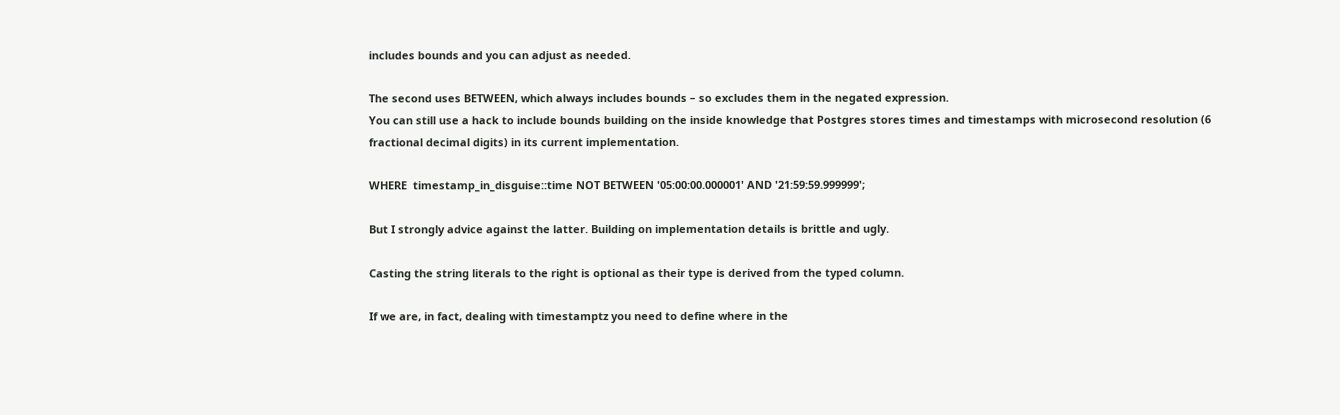includes bounds and you can adjust as needed.

The second uses BETWEEN, which always includes bounds – so excludes them in the negated expression.
You can still use a hack to include bounds building on the inside knowledge that Postgres stores times and timestamps with microsecond resolution (6 fractional decimal digits) in its current implementation.

WHERE  timestamp_in_disguise::time NOT BETWEEN '05:00:00.000001' AND '21:59:59.999999';

But I strongly advice against the latter. Building on implementation details is brittle and ugly.

Casting the string literals to the right is optional as their type is derived from the typed column.

If we are, in fact, dealing with timestamptz you need to define where in the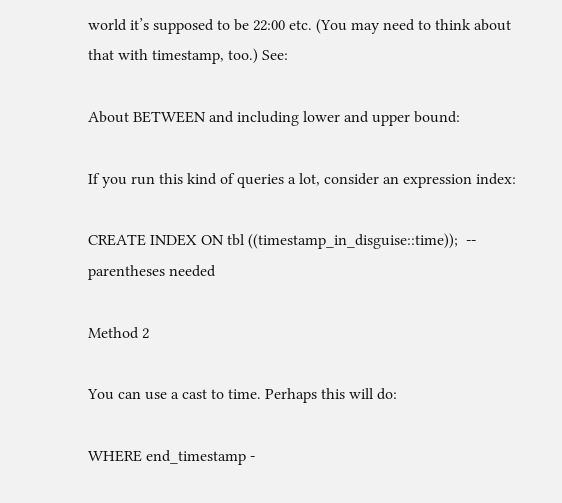world it’s supposed to be 22:00 etc. (You may need to think about that with timestamp, too.) See:

About BETWEEN and including lower and upper bound:

If you run this kind of queries a lot, consider an expression index:

CREATE INDEX ON tbl ((timestamp_in_disguise::time));  -- parentheses needed

Method 2

You can use a cast to time. Perhaps this will do:

WHERE end_timestamp -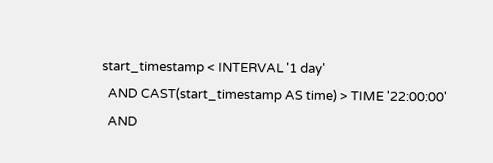start_timestamp < INTERVAL '1 day'
  AND CAST(start_timestamp AS time) > TIME '22:00:00'
  AND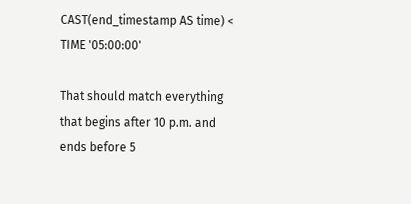CAST(end_timestamp AS time) < TIME '05:00:00'

That should match everything that begins after 10 p.m. and ends before 5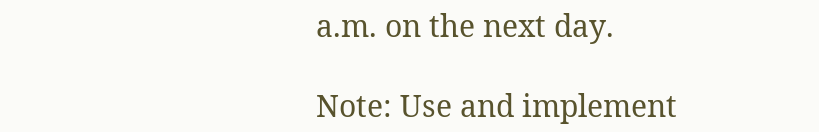a.m. on the next day.

Note: Use and implement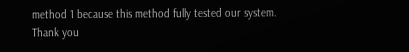method 1 because this method fully tested our system.
Thank you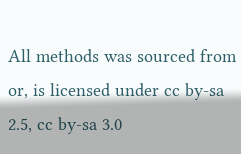All methods was sourced from or, is licensed under cc by-sa 2.5, cc by-sa 3.0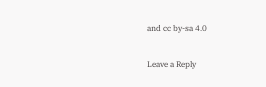and cc by-sa 4.0

Leave a Reply